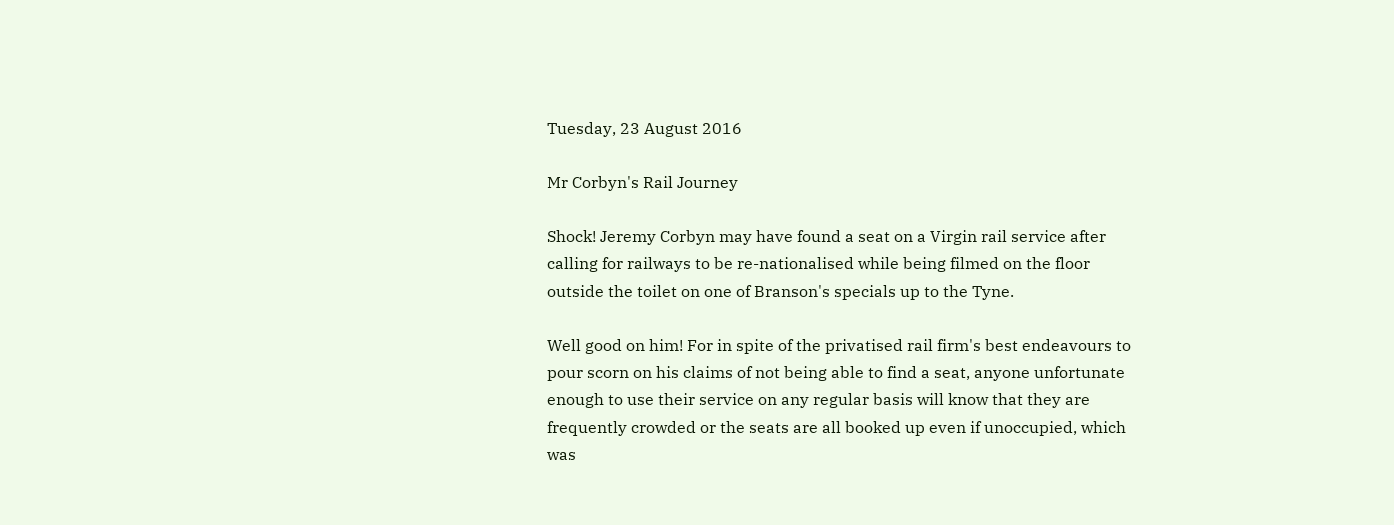Tuesday, 23 August 2016

Mr Corbyn's Rail Journey

Shock! Jeremy Corbyn may have found a seat on a Virgin rail service after calling for railways to be re-nationalised while being filmed on the floor outside the toilet on one of Branson's specials up to the Tyne.

Well good on him! For in spite of the privatised rail firm's best endeavours to pour scorn on his claims of not being able to find a seat, anyone unfortunate enough to use their service on any regular basis will know that they are frequently crowded or the seats are all booked up even if unoccupied, which was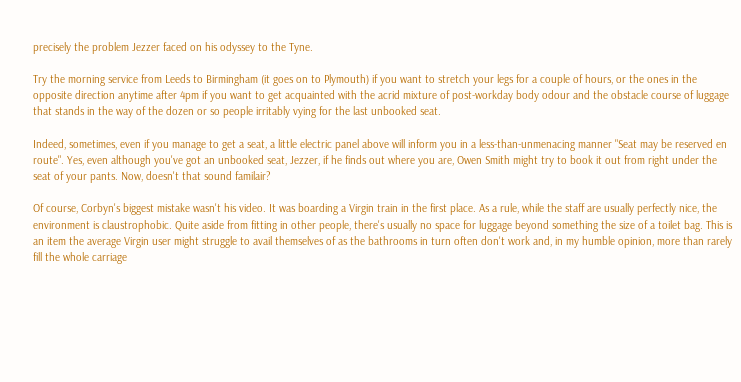precisely the problem Jezzer faced on his odyssey to the Tyne.

Try the morning service from Leeds to Birmingham (it goes on to Plymouth) if you want to stretch your legs for a couple of hours, or the ones in the opposite direction anytime after 4pm if you want to get acquainted with the acrid mixture of post-workday body odour and the obstacle course of luggage that stands in the way of the dozen or so people irritably vying for the last unbooked seat.

Indeed, sometimes, even if you manage to get a seat, a little electric panel above will inform you in a less-than-unmenacing manner "Seat may be reserved en route". Yes, even although you've got an unbooked seat, Jezzer, if he finds out where you are, Owen Smith might try to book it out from right under the seat of your pants. Now, doesn't that sound familair?

Of course, Corbyn's biggest mistake wasn't his video. It was boarding a Virgin train in the first place. As a rule, while the staff are usually perfectly nice, the environment is claustrophobic. Quite aside from fitting in other people, there's usually no space for luggage beyond something the size of a toilet bag. This is an item the average Virgin user might struggle to avail themselves of as the bathrooms in turn often don't work and, in my humble opinion, more than rarely fill the whole carriage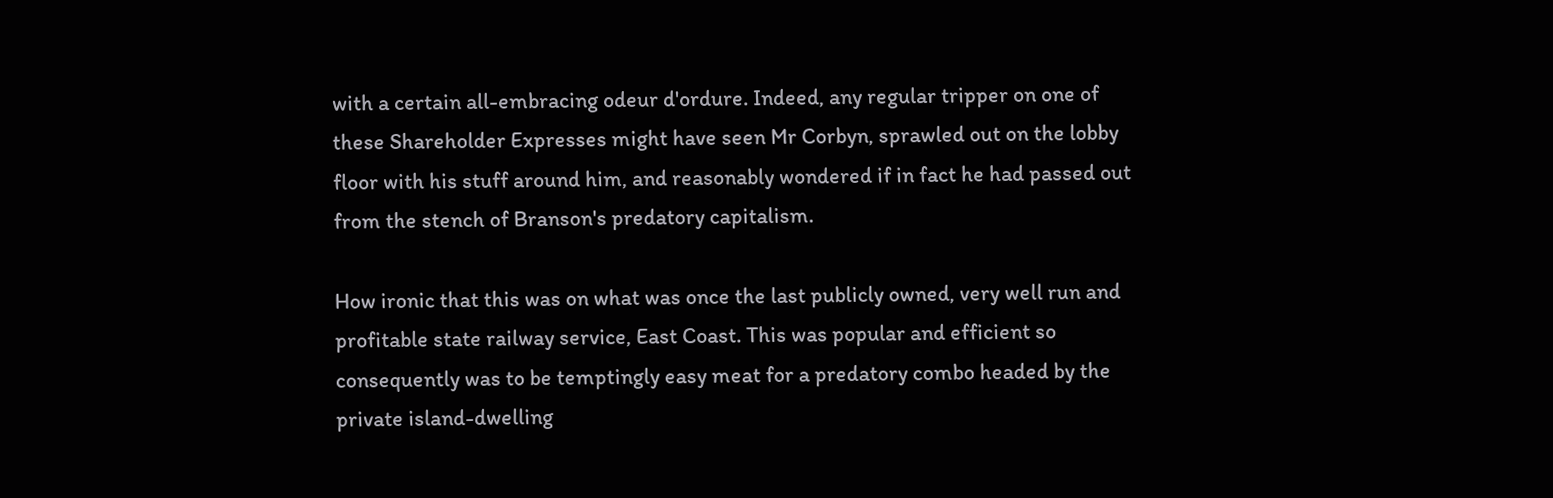with a certain all-embracing odeur d'ordure. Indeed, any regular tripper on one of these Shareholder Expresses might have seen Mr Corbyn, sprawled out on the lobby floor with his stuff around him, and reasonably wondered if in fact he had passed out from the stench of Branson's predatory capitalism.

How ironic that this was on what was once the last publicly owned, very well run and profitable state railway service, East Coast. This was popular and efficient so consequently was to be temptingly easy meat for a predatory combo headed by the private island-dwelling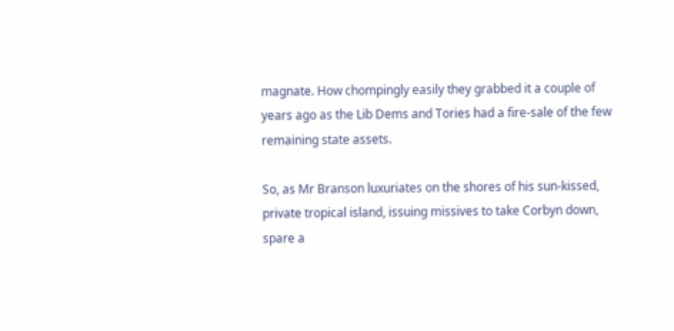magnate. How chompingly easily they grabbed it a couple of years ago as the Lib Dems and Tories had a fire-sale of the few remaining state assets.

So, as Mr Branson luxuriates on the shores of his sun-kissed, private tropical island, issuing missives to take Corbyn down, spare a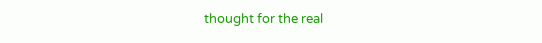thought for the real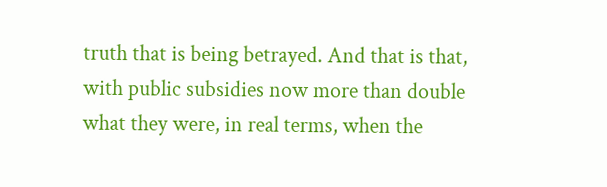truth that is being betrayed. And that is that, with public subsidies now more than double what they were, in real terms, when the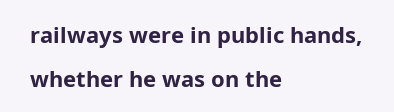railways were in public hands, whether he was on the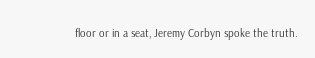floor or in a seat, Jeremy Corbyn spoke the truth.